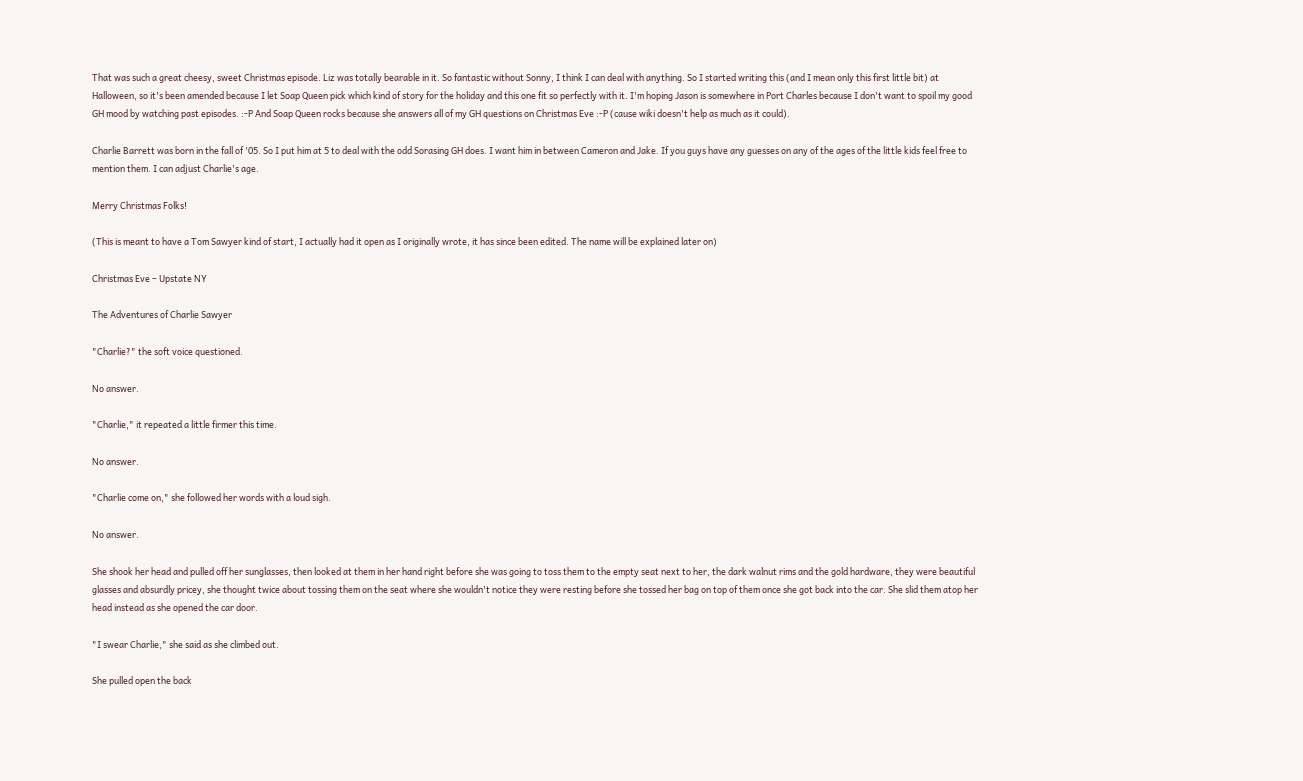That was such a great cheesy, sweet Christmas episode. Liz was totally bearable in it. So fantastic without Sonny, I think I can deal with anything. So I started writing this (and I mean only this first little bit) at Halloween, so it's been amended because I let Soap Queen pick which kind of story for the holiday and this one fit so perfectly with it. I'm hoping Jason is somewhere in Port Charles because I don't want to spoil my good GH mood by watching past episodes. :-P And Soap Queen rocks because she answers all of my GH questions on Christmas Eve :-P (cause wiki doesn't help as much as it could).

Charlie Barrett was born in the fall of '05. So I put him at 5 to deal with the odd Sorasing GH does. I want him in between Cameron and Jake. If you guys have any guesses on any of the ages of the little kids feel free to mention them. I can adjust Charlie's age.

Merry Christmas Folks!

(This is meant to have a Tom Sawyer kind of start, I actually had it open as I originally wrote, it has since been edited. The name will be explained later on)

Christmas Eve – Upstate NY

The Adventures of Charlie Sawyer

"Charlie?" the soft voice questioned.

No answer.

"Charlie," it repeated a little firmer this time.

No answer.

"Charlie come on," she followed her words with a loud sigh.

No answer.

She shook her head and pulled off her sunglasses, then looked at them in her hand right before she was going to toss them to the empty seat next to her, the dark walnut rims and the gold hardware, they were beautiful glasses and absurdly pricey, she thought twice about tossing them on the seat where she wouldn't notice they were resting before she tossed her bag on top of them once she got back into the car. She slid them atop her head instead as she opened the car door.

"I swear Charlie," she said as she climbed out.

She pulled open the back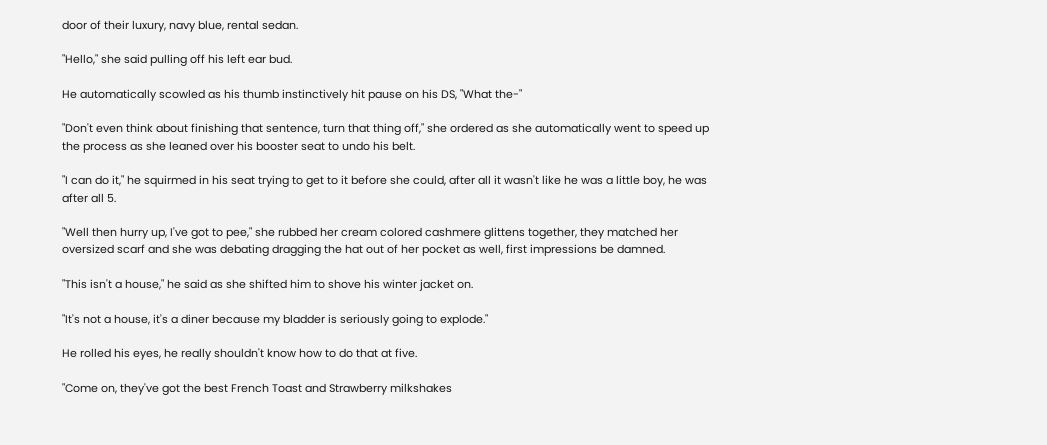door of their luxury, navy blue, rental sedan.

"Hello," she said pulling off his left ear bud.

He automatically scowled as his thumb instinctively hit pause on his DS, "What the-"

"Don't even think about finishing that sentence, turn that thing off," she ordered as she automatically went to speed up the process as she leaned over his booster seat to undo his belt.

"I can do it," he squirmed in his seat trying to get to it before she could, after all it wasn't like he was a little boy, he was after all 5.

"Well then hurry up, I've got to pee," she rubbed her cream colored cashmere glittens together, they matched her oversized scarf and she was debating dragging the hat out of her pocket as well, first impressions be damned.

"This isn't a house," he said as she shifted him to shove his winter jacket on.

"It's not a house, it's a diner because my bladder is seriously going to explode."

He rolled his eyes, he really shouldn't know how to do that at five.

"Come on, they've got the best French Toast and Strawberry milkshakes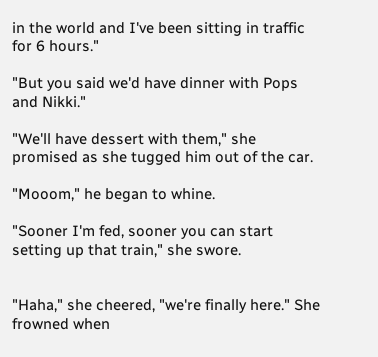in the world and I've been sitting in traffic for 6 hours."

"But you said we'd have dinner with Pops and Nikki."

"We'll have dessert with them," she promised as she tugged him out of the car.

"Mooom," he began to whine.

"Sooner I'm fed, sooner you can start setting up that train," she swore.


"Haha," she cheered, "we're finally here." She frowned when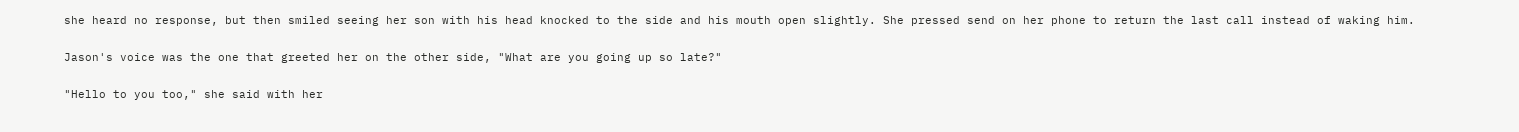she heard no response, but then smiled seeing her son with his head knocked to the side and his mouth open slightly. She pressed send on her phone to return the last call instead of waking him.

Jason's voice was the one that greeted her on the other side, "What are you going up so late?"

"Hello to you too," she said with her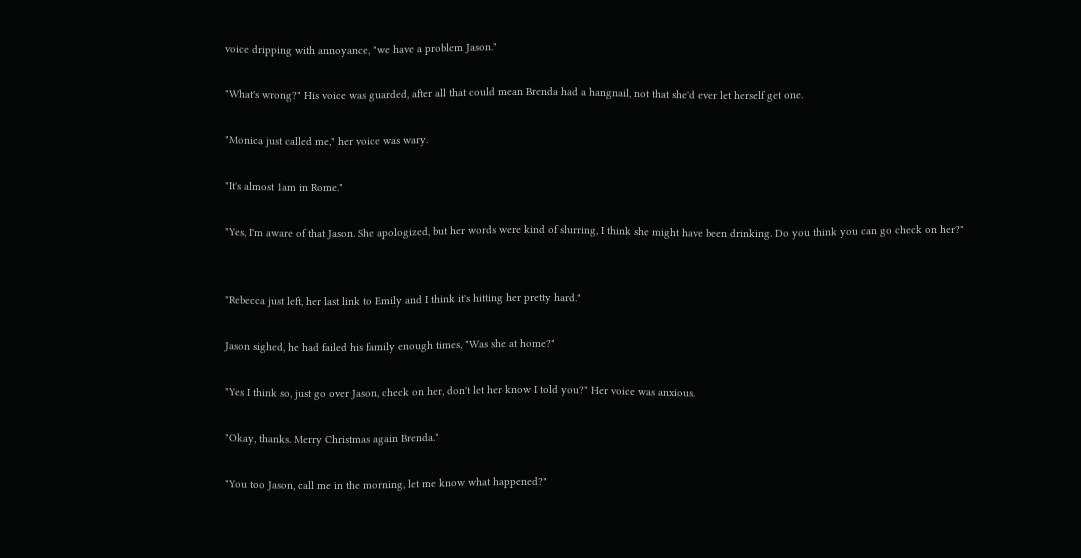voice dripping with annoyance, "we have a problem Jason."

"What's wrong?" His voice was guarded, after all that could mean Brenda had a hangnail, not that she'd ever let herself get one.

"Monica just called me," her voice was wary.

"It's almost 1am in Rome."

"Yes, I'm aware of that Jason. She apologized, but her words were kind of slurring, I think she might have been drinking. Do you think you can go check on her?"


"Rebecca just left, her last link to Emily and I think it's hitting her pretty hard."

Jason sighed, he had failed his family enough times, "Was she at home?"

"Yes I think so, just go over Jason, check on her, don't let her know I told you?" Her voice was anxious.

"Okay, thanks. Merry Christmas again Brenda."

"You too Jason, call me in the morning, let me know what happened?"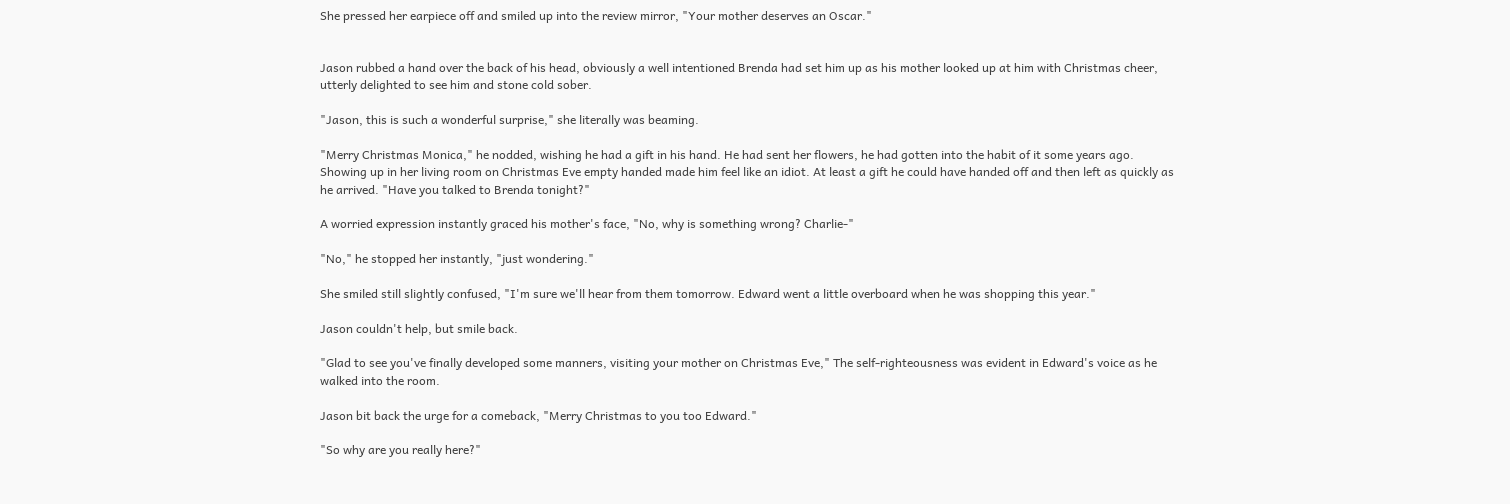She pressed her earpiece off and smiled up into the review mirror, "Your mother deserves an Oscar."


Jason rubbed a hand over the back of his head, obviously a well intentioned Brenda had set him up as his mother looked up at him with Christmas cheer, utterly delighted to see him and stone cold sober.

"Jason, this is such a wonderful surprise," she literally was beaming.

"Merry Christmas Monica," he nodded, wishing he had a gift in his hand. He had sent her flowers, he had gotten into the habit of it some years ago. Showing up in her living room on Christmas Eve empty handed made him feel like an idiot. At least a gift he could have handed off and then left as quickly as he arrived. "Have you talked to Brenda tonight?"

A worried expression instantly graced his mother's face, "No, why is something wrong? Charlie-"

"No," he stopped her instantly, "just wondering."

She smiled still slightly confused, "I'm sure we'll hear from them tomorrow. Edward went a little overboard when he was shopping this year."

Jason couldn't help, but smile back.

"Glad to see you've finally developed some manners, visiting your mother on Christmas Eve," The self-righteousness was evident in Edward's voice as he walked into the room.

Jason bit back the urge for a comeback, "Merry Christmas to you too Edward."

"So why are you really here?"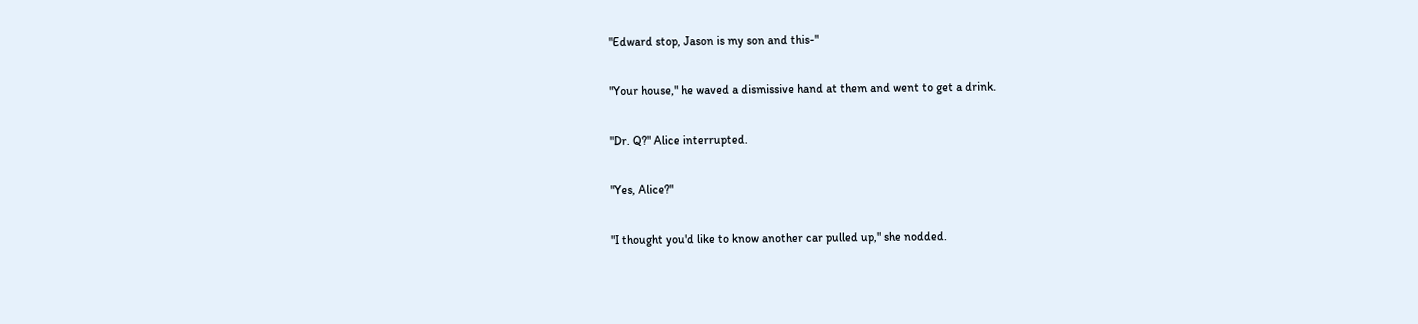"Edward stop, Jason is my son and this-"

"Your house," he waved a dismissive hand at them and went to get a drink.

"Dr. Q?" Alice interrupted.

"Yes, Alice?"

"I thought you'd like to know another car pulled up," she nodded.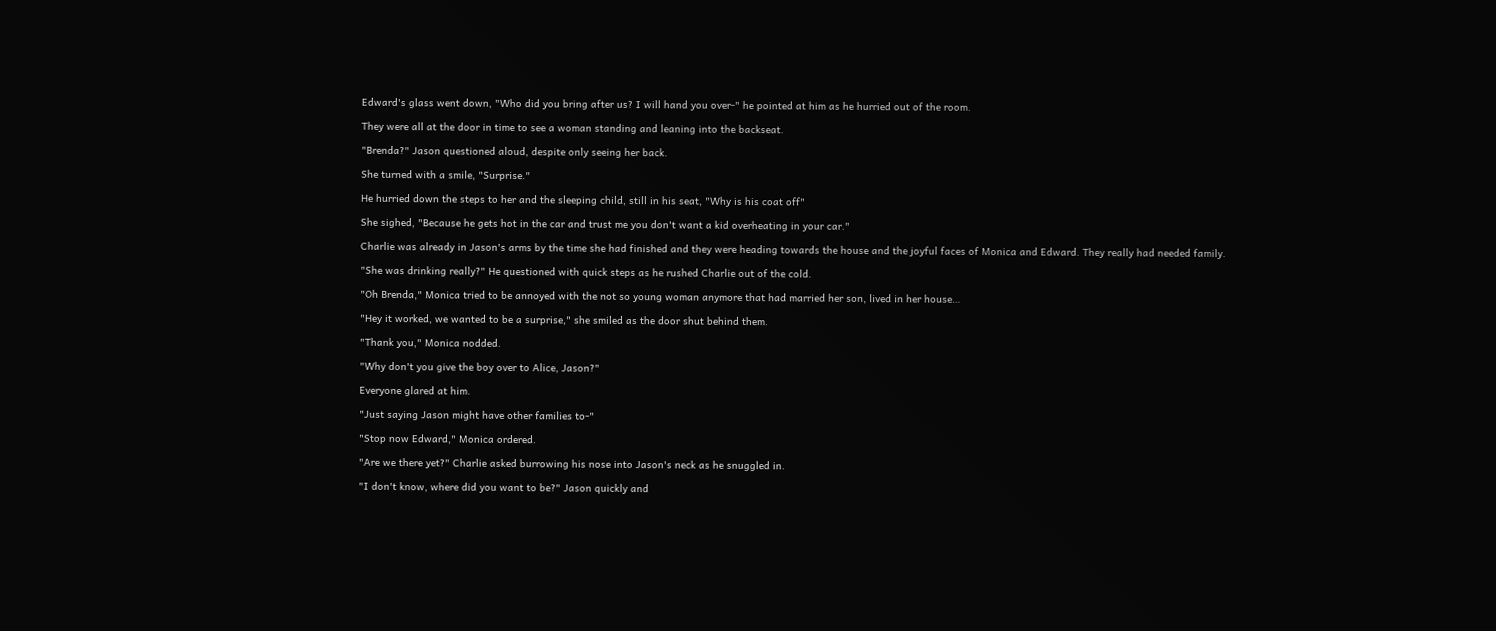Edward's glass went down, "Who did you bring after us? I will hand you over-" he pointed at him as he hurried out of the room.

They were all at the door in time to see a woman standing and leaning into the backseat.

"Brenda?" Jason questioned aloud, despite only seeing her back.

She turned with a smile, "Surprise."

He hurried down the steps to her and the sleeping child, still in his seat, "Why is his coat off"

She sighed, "Because he gets hot in the car and trust me you don't want a kid overheating in your car."

Charlie was already in Jason's arms by the time she had finished and they were heading towards the house and the joyful faces of Monica and Edward. They really had needed family.

"She was drinking really?" He questioned with quick steps as he rushed Charlie out of the cold.

"Oh Brenda," Monica tried to be annoyed with the not so young woman anymore that had married her son, lived in her house…

"Hey it worked, we wanted to be a surprise," she smiled as the door shut behind them.

"Thank you," Monica nodded.

"Why don't you give the boy over to Alice, Jason?"

Everyone glared at him.

"Just saying Jason might have other families to-"

"Stop now Edward," Monica ordered.

"Are we there yet?" Charlie asked burrowing his nose into Jason's neck as he snuggled in.

"I don't know, where did you want to be?" Jason quickly and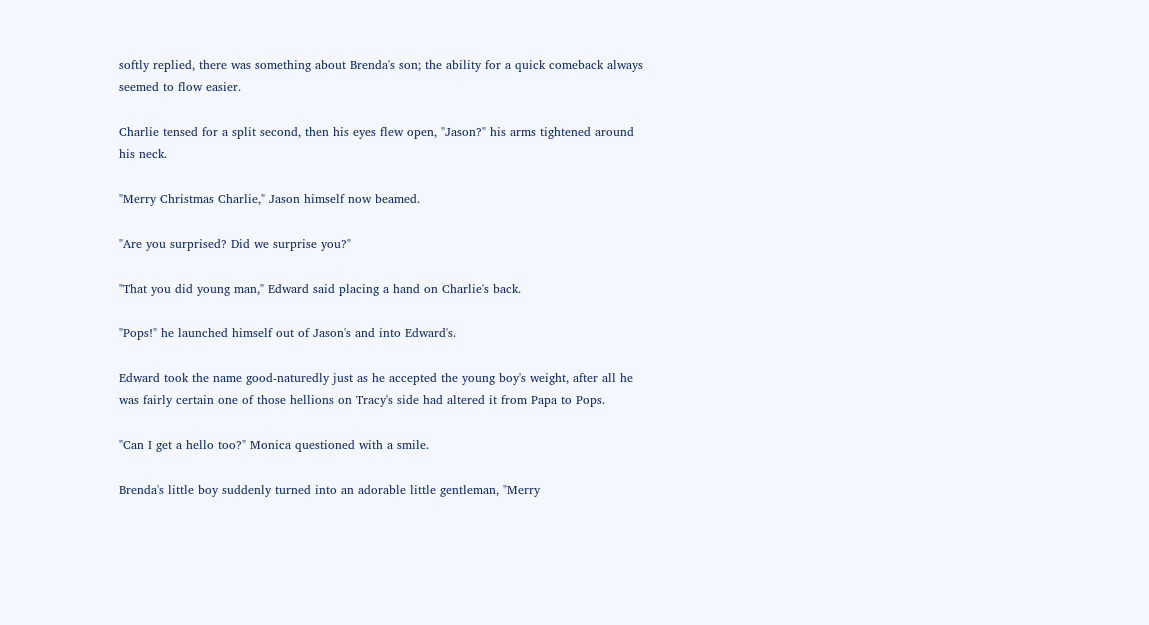softly replied, there was something about Brenda's son; the ability for a quick comeback always seemed to flow easier.

Charlie tensed for a split second, then his eyes flew open, "Jason?" his arms tightened around his neck.

"Merry Christmas Charlie," Jason himself now beamed.

"Are you surprised? Did we surprise you?"

"That you did young man," Edward said placing a hand on Charlie's back.

"Pops!" he launched himself out of Jason's and into Edward's.

Edward took the name good-naturedly just as he accepted the young boy's weight, after all he was fairly certain one of those hellions on Tracy's side had altered it from Papa to Pops.

"Can I get a hello too?" Monica questioned with a smile.

Brenda's little boy suddenly turned into an adorable little gentleman, "Merry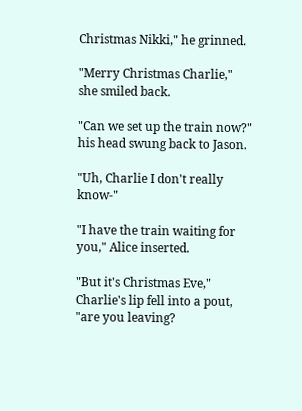Christmas Nikki," he grinned.

"Merry Christmas Charlie," she smiled back.

"Can we set up the train now?" his head swung back to Jason.

"Uh, Charlie I don't really know-"

"I have the train waiting for you," Alice inserted.

"But it's Christmas Eve," Charlie's lip fell into a pout, "are you leaving?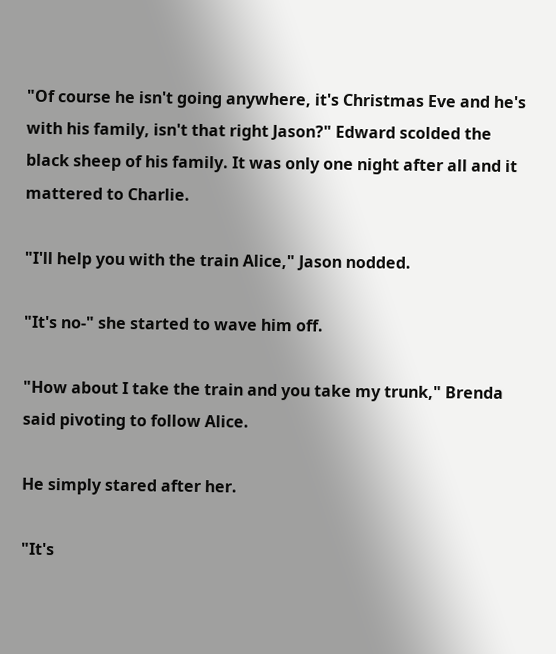"Of course he isn't going anywhere, it's Christmas Eve and he's with his family, isn't that right Jason?" Edward scolded the black sheep of his family. It was only one night after all and it mattered to Charlie.

"I'll help you with the train Alice," Jason nodded.

"It's no-" she started to wave him off.

"How about I take the train and you take my trunk," Brenda said pivoting to follow Alice.

He simply stared after her.

"It's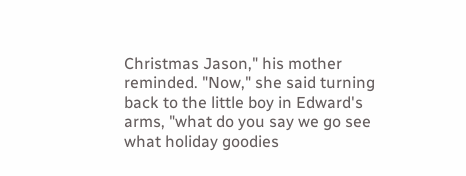Christmas Jason," his mother reminded. "Now," she said turning back to the little boy in Edward's arms, "what do you say we go see what holiday goodies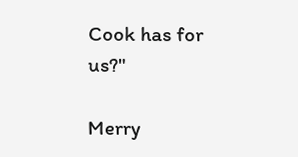Cook has for us?"

Merry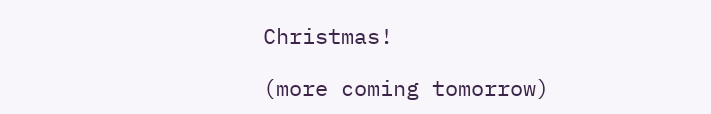Christmas!

(more coming tomorrow)